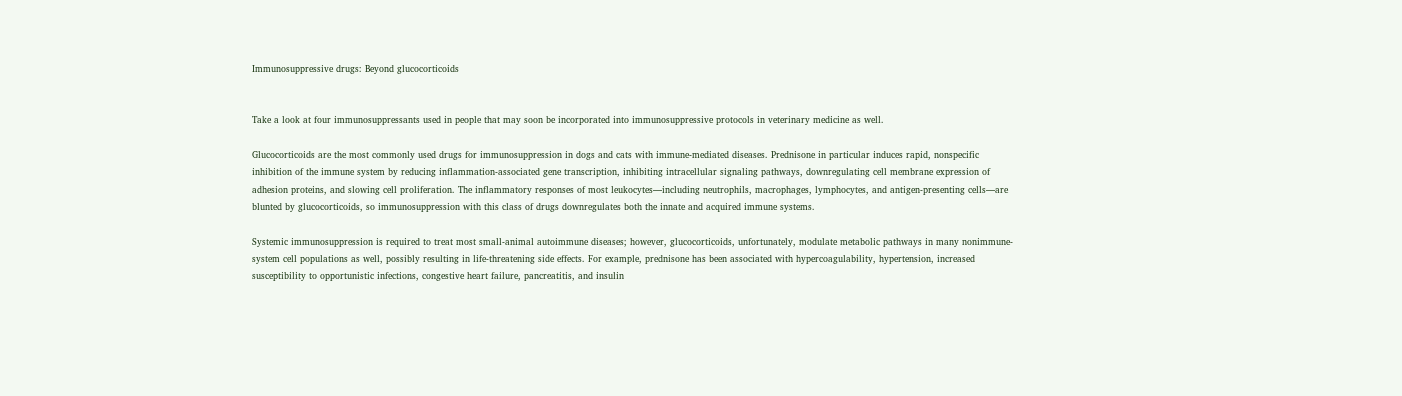Immunosuppressive drugs: Beyond glucocorticoids


Take a look at four immunosuppressants used in people that may soon be incorporated into immunosuppressive protocols in veterinary medicine as well.

Glucocorticoids are the most commonly used drugs for immunosuppression in dogs and cats with immune-mediated diseases. Prednisone in particular induces rapid, nonspecific inhibition of the immune system by reducing inflammation-associated gene transcription, inhibiting intracellular signaling pathways, downregulating cell membrane expression of adhesion proteins, and slowing cell proliferation. The inflammatory responses of most leukocytes—including neutrophils, macrophages, lymphocytes, and antigen-presenting cells—are blunted by glucocorticoids, so immunosuppression with this class of drugs downregulates both the innate and acquired immune systems.

Systemic immunosuppression is required to treat most small-animal autoimmune diseases; however, glucocorticoids, unfortunately, modulate metabolic pathways in many nonimmune-system cell populations as well, possibly resulting in life-threatening side effects. For example, prednisone has been associated with hypercoagulability, hypertension, increased susceptibility to opportunistic infections, congestive heart failure, pancreatitis, and insulin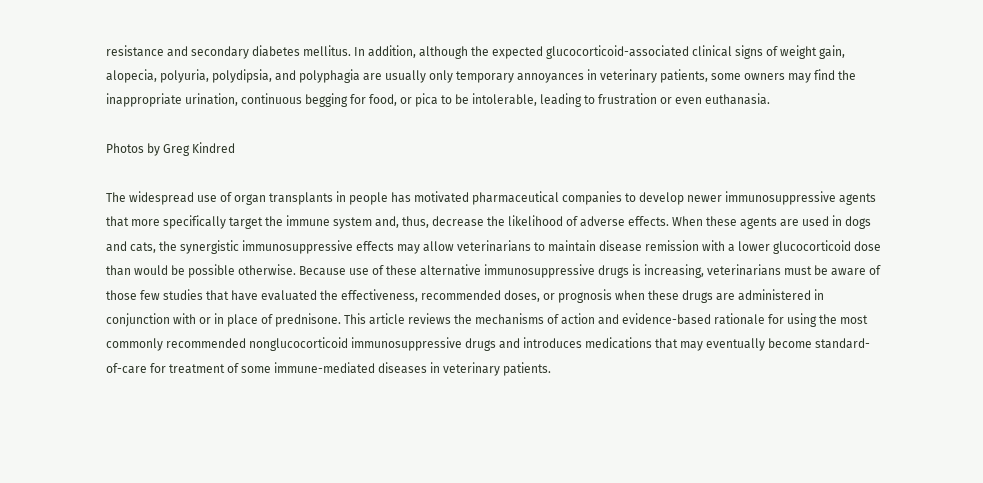resistance and secondary diabetes mellitus. In addition, although the expected glucocorticoid-associated clinical signs of weight gain, alopecia, polyuria, polydipsia, and polyphagia are usually only temporary annoyances in veterinary patients, some owners may find the inappropriate urination, continuous begging for food, or pica to be intolerable, leading to frustration or even euthanasia.

Photos by Greg Kindred

The widespread use of organ transplants in people has motivated pharmaceutical companies to develop newer immunosuppressive agents that more specifically target the immune system and, thus, decrease the likelihood of adverse effects. When these agents are used in dogs and cats, the synergistic immunosuppressive effects may allow veterinarians to maintain disease remission with a lower glucocorticoid dose than would be possible otherwise. Because use of these alternative immunosuppressive drugs is increasing, veterinarians must be aware of those few studies that have evaluated the effectiveness, recommended doses, or prognosis when these drugs are administered in conjunction with or in place of prednisone. This article reviews the mechanisms of action and evidence-based rationale for using the most commonly recommended nonglucocorticoid immunosuppressive drugs and introduces medications that may eventually become standard-of-care for treatment of some immune-mediated diseases in veterinary patients.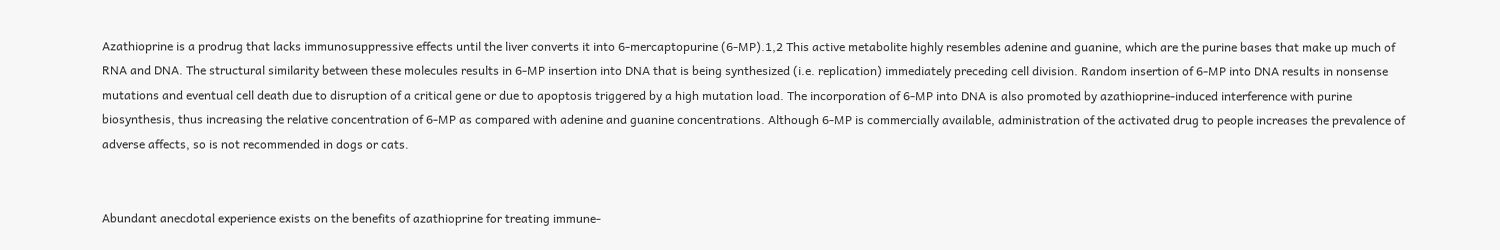Azathioprine is a prodrug that lacks immunosuppressive effects until the liver converts it into 6-mercaptopurine (6-MP).1,2 This active metabolite highly resembles adenine and guanine, which are the purine bases that make up much of RNA and DNA. The structural similarity between these molecules results in 6-MP insertion into DNA that is being synthesized (i.e. replication) immediately preceding cell division. Random insertion of 6-MP into DNA results in nonsense mutations and eventual cell death due to disruption of a critical gene or due to apoptosis triggered by a high mutation load. The incorporation of 6-MP into DNA is also promoted by azathioprine-induced interference with purine biosynthesis, thus increasing the relative concentration of 6-MP as compared with adenine and guanine concentrations. Although 6-MP is commercially available, administration of the activated drug to people increases the prevalence of adverse affects, so is not recommended in dogs or cats.


Abundant anecdotal experience exists on the benefits of azathioprine for treating immune-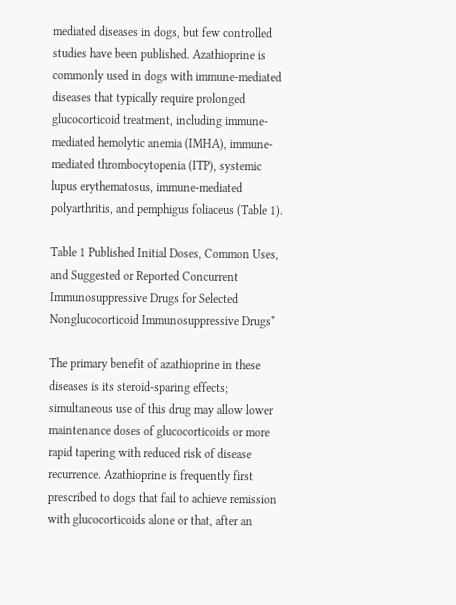mediated diseases in dogs, but few controlled studies have been published. Azathioprine is commonly used in dogs with immune-mediated diseases that typically require prolonged glucocorticoid treatment, including immune-mediated hemolytic anemia (IMHA), immune-mediated thrombocytopenia (ITP), systemic lupus erythematosus, immune-mediated polyarthritis, and pemphigus foliaceus (Table 1).

Table 1 Published Initial Doses, Common Uses, and Suggested or Reported Concurrent Immunosuppressive Drugs for Selected Nonglucocorticoid Immunosuppressive Drugs*

The primary benefit of azathioprine in these diseases is its steroid-sparing effects; simultaneous use of this drug may allow lower maintenance doses of glucocorticoids or more rapid tapering with reduced risk of disease recurrence. Azathioprine is frequently first prescribed to dogs that fail to achieve remission with glucocorticoids alone or that, after an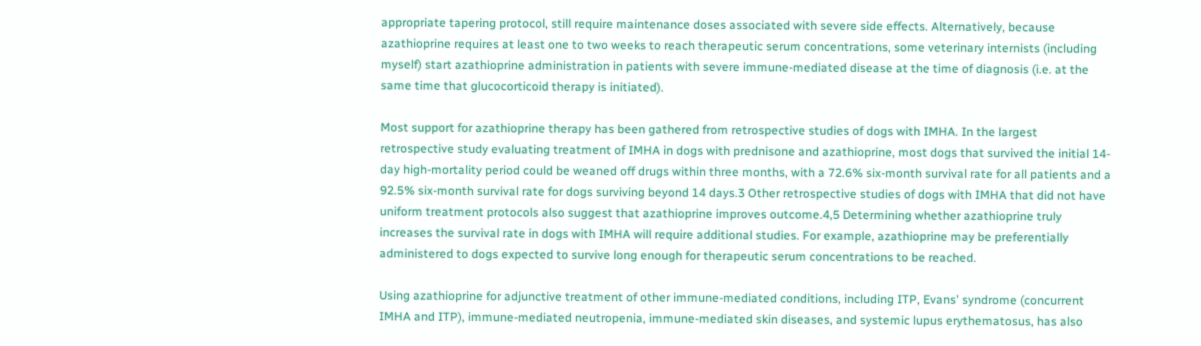appropriate tapering protocol, still require maintenance doses associated with severe side effects. Alternatively, because azathioprine requires at least one to two weeks to reach therapeutic serum concentrations, some veterinary internists (including myself) start azathioprine administration in patients with severe immune-mediated disease at the time of diagnosis (i.e. at the same time that glucocorticoid therapy is initiated).

Most support for azathioprine therapy has been gathered from retrospective studies of dogs with IMHA. In the largest retrospective study evaluating treatment of IMHA in dogs with prednisone and azathioprine, most dogs that survived the initial 14-day high-mortality period could be weaned off drugs within three months, with a 72.6% six-month survival rate for all patients and a 92.5% six-month survival rate for dogs surviving beyond 14 days.3 Other retrospective studies of dogs with IMHA that did not have uniform treatment protocols also suggest that azathioprine improves outcome.4,5 Determining whether azathioprine truly increases the survival rate in dogs with IMHA will require additional studies. For example, azathioprine may be preferentially administered to dogs expected to survive long enough for therapeutic serum concentrations to be reached.

Using azathioprine for adjunctive treatment of other immune-mediated conditions, including ITP, Evans' syndrome (concurrent IMHA and ITP), immune-mediated neutropenia, immune-mediated skin diseases, and systemic lupus erythematosus, has also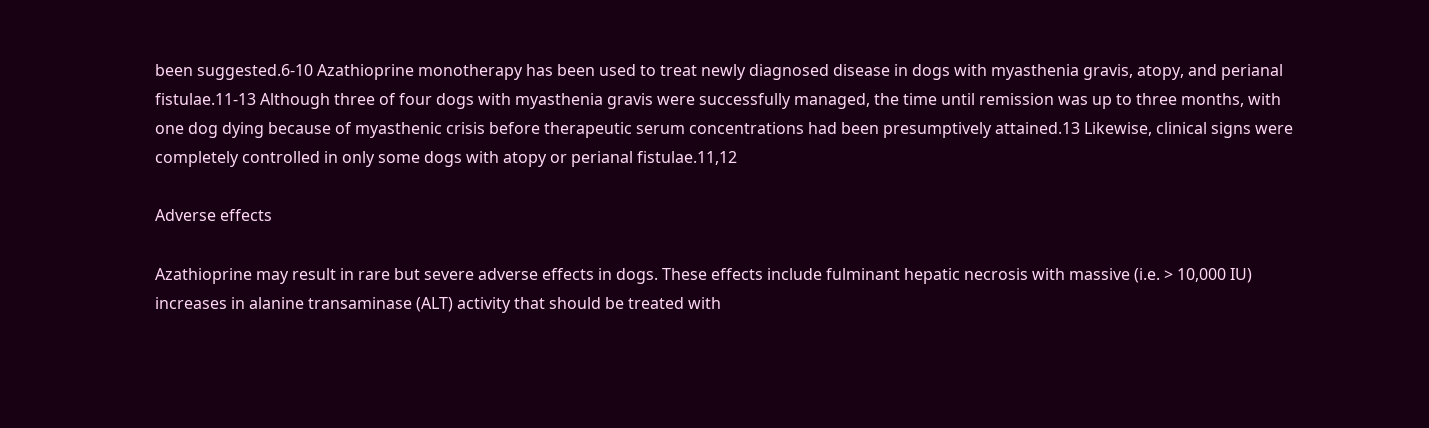been suggested.6-10 Azathioprine monotherapy has been used to treat newly diagnosed disease in dogs with myasthenia gravis, atopy, and perianal fistulae.11-13 Although three of four dogs with myasthenia gravis were successfully managed, the time until remission was up to three months, with one dog dying because of myasthenic crisis before therapeutic serum concentrations had been presumptively attained.13 Likewise, clinical signs were completely controlled in only some dogs with atopy or perianal fistulae.11,12

Adverse effects

Azathioprine may result in rare but severe adverse effects in dogs. These effects include fulminant hepatic necrosis with massive (i.e. > 10,000 IU) increases in alanine transaminase (ALT) activity that should be treated with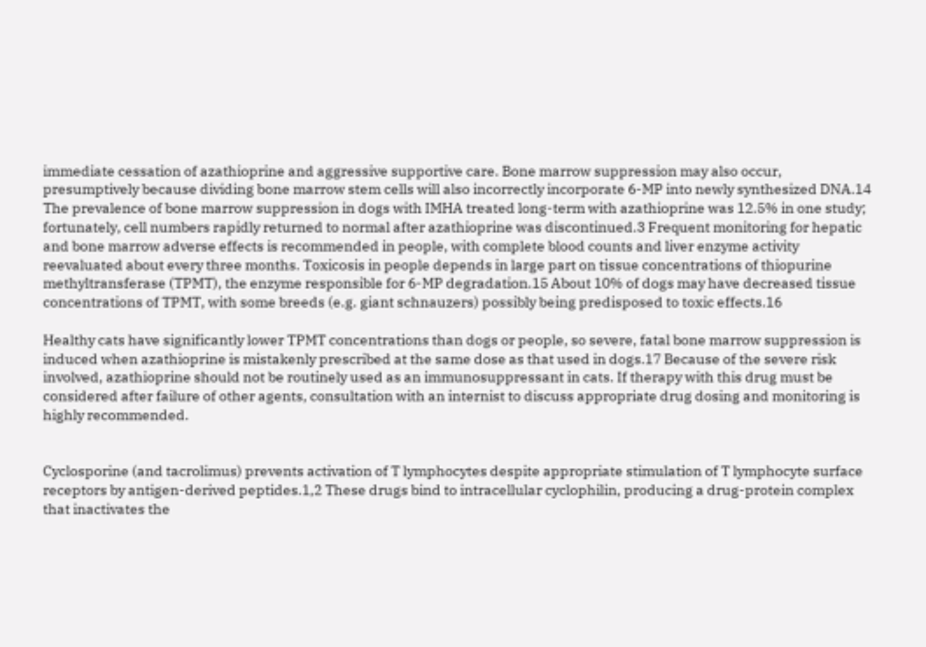immediate cessation of azathioprine and aggressive supportive care. Bone marrow suppression may also occur, presumptively because dividing bone marrow stem cells will also incorrectly incorporate 6-MP into newly synthesized DNA.14 The prevalence of bone marrow suppression in dogs with IMHA treated long-term with azathioprine was 12.5% in one study; fortunately, cell numbers rapidly returned to normal after azathioprine was discontinued.3 Frequent monitoring for hepatic and bone marrow adverse effects is recommended in people, with complete blood counts and liver enzyme activity reevaluated about every three months. Toxicosis in people depends in large part on tissue concentrations of thiopurine methyltransferase (TPMT), the enzyme responsible for 6-MP degradation.15 About 10% of dogs may have decreased tissue concentrations of TPMT, with some breeds (e.g. giant schnauzers) possibly being predisposed to toxic effects.16

Healthy cats have significantly lower TPMT concentrations than dogs or people, so severe, fatal bone marrow suppression is induced when azathioprine is mistakenly prescribed at the same dose as that used in dogs.17 Because of the severe risk involved, azathioprine should not be routinely used as an immunosuppressant in cats. If therapy with this drug must be considered after failure of other agents, consultation with an internist to discuss appropriate drug dosing and monitoring is highly recommended.


Cyclosporine (and tacrolimus) prevents activation of T lymphocytes despite appropriate stimulation of T lymphocyte surface receptors by antigen-derived peptides.1,2 These drugs bind to intracellular cyclophilin, producing a drug-protein complex that inactivates the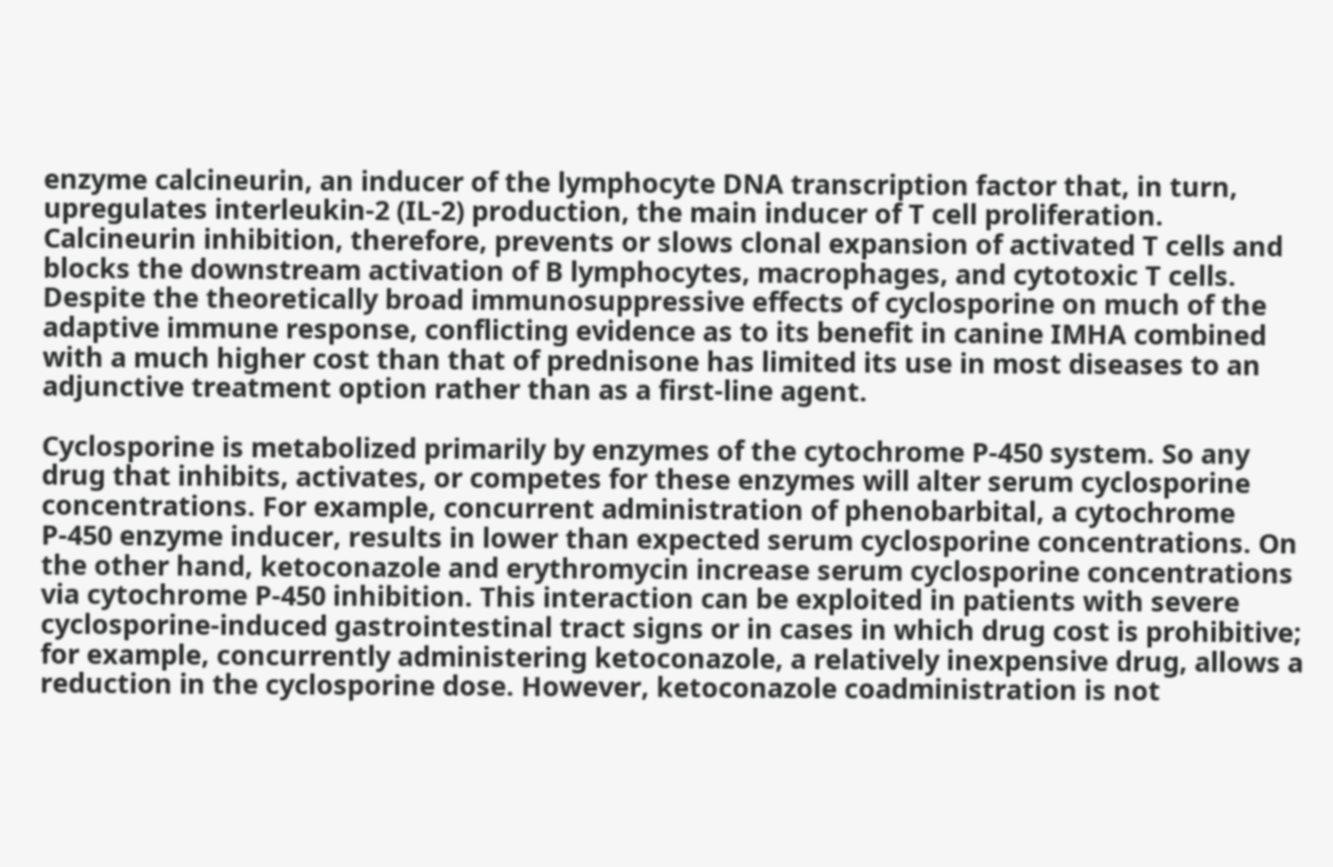enzyme calcineurin, an inducer of the lymphocyte DNA transcription factor that, in turn, upregulates interleukin-2 (IL-2) production, the main inducer of T cell proliferation. Calcineurin inhibition, therefore, prevents or slows clonal expansion of activated T cells and blocks the downstream activation of B lymphocytes, macrophages, and cytotoxic T cells. Despite the theoretically broad immunosuppressive effects of cyclosporine on much of the adaptive immune response, conflicting evidence as to its benefit in canine IMHA combined with a much higher cost than that of prednisone has limited its use in most diseases to an adjunctive treatment option rather than as a first-line agent.

Cyclosporine is metabolized primarily by enzymes of the cytochrome P-450 system. So any drug that inhibits, activates, or competes for these enzymes will alter serum cyclosporine concentrations. For example, concurrent administration of phenobarbital, a cytochrome P-450 enzyme inducer, results in lower than expected serum cyclosporine concentrations. On the other hand, ketoconazole and erythromycin increase serum cyclosporine concentrations via cytochrome P-450 inhibition. This interaction can be exploited in patients with severe cyclosporine-induced gastrointestinal tract signs or in cases in which drug cost is prohibitive; for example, concurrently administering ketoconazole, a relatively inexpensive drug, allows a reduction in the cyclosporine dose. However, ketoconazole coadministration is not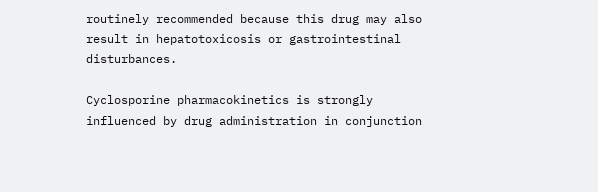routinely recommended because this drug may also result in hepatotoxicosis or gastrointestinal disturbances.

Cyclosporine pharmacokinetics is strongly influenced by drug administration in conjunction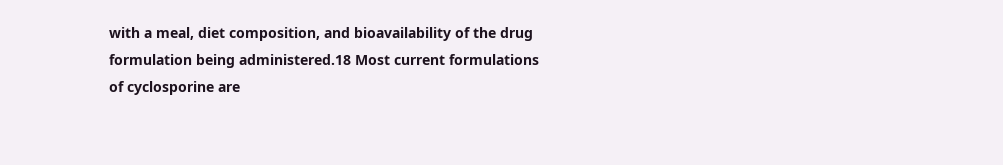with a meal, diet composition, and bioavailability of the drug formulation being administered.18 Most current formulations of cyclosporine are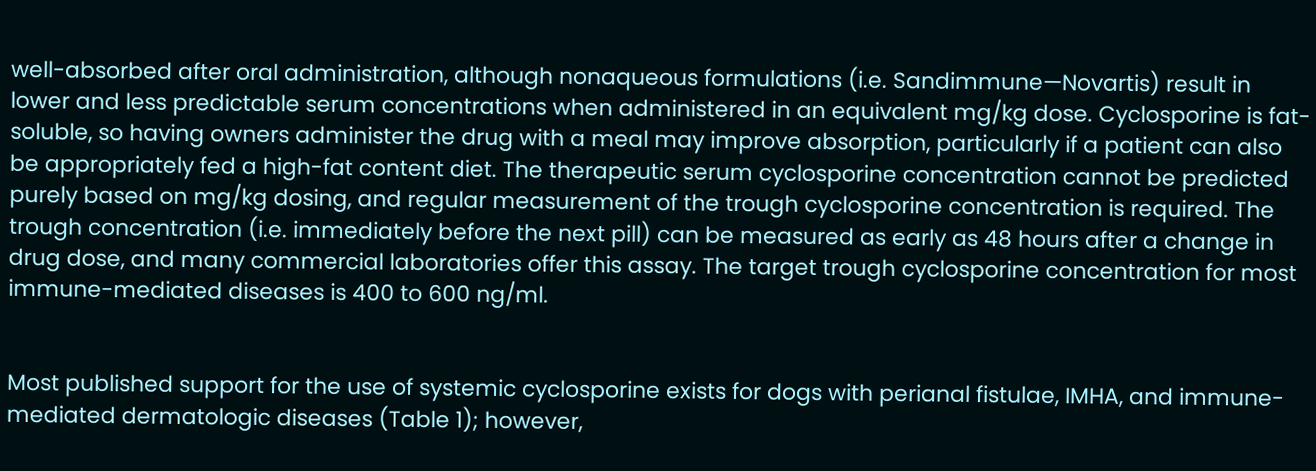well-absorbed after oral administration, although nonaqueous formulations (i.e. Sandimmune—Novartis) result in lower and less predictable serum concentrations when administered in an equivalent mg/kg dose. Cyclosporine is fat-soluble, so having owners administer the drug with a meal may improve absorption, particularly if a patient can also be appropriately fed a high-fat content diet. The therapeutic serum cyclosporine concentration cannot be predicted purely based on mg/kg dosing, and regular measurement of the trough cyclosporine concentration is required. The trough concentration (i.e. immediately before the next pill) can be measured as early as 48 hours after a change in drug dose, and many commercial laboratories offer this assay. The target trough cyclosporine concentration for most immune-mediated diseases is 400 to 600 ng/ml.


Most published support for the use of systemic cyclosporine exists for dogs with perianal fistulae, IMHA, and immune-mediated dermatologic diseases (Table 1); however,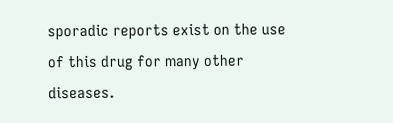sporadic reports exist on the use of this drug for many other diseases.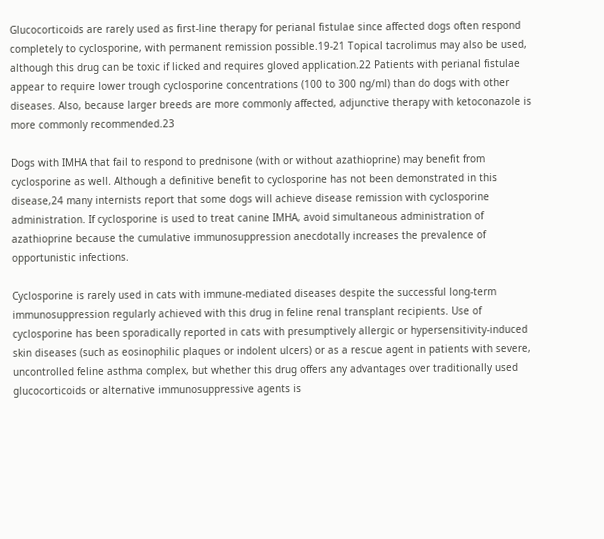Glucocorticoids are rarely used as first-line therapy for perianal fistulae since affected dogs often respond completely to cyclosporine, with permanent remission possible.19-21 Topical tacrolimus may also be used, although this drug can be toxic if licked and requires gloved application.22 Patients with perianal fistulae appear to require lower trough cyclosporine concentrations (100 to 300 ng/ml) than do dogs with other diseases. Also, because larger breeds are more commonly affected, adjunctive therapy with ketoconazole is more commonly recommended.23

Dogs with IMHA that fail to respond to prednisone (with or without azathioprine) may benefit from cyclosporine as well. Although a definitive benefit to cyclosporine has not been demonstrated in this disease,24 many internists report that some dogs will achieve disease remission with cyclosporine administration. If cyclosporine is used to treat canine IMHA, avoid simultaneous administration of azathioprine because the cumulative immunosuppression anecdotally increases the prevalence of opportunistic infections.

Cyclosporine is rarely used in cats with immune-mediated diseases despite the successful long-term immunosuppression regularly achieved with this drug in feline renal transplant recipients. Use of cyclosporine has been sporadically reported in cats with presumptively allergic or hypersensitivity-induced skin diseases (such as eosinophilic plaques or indolent ulcers) or as a rescue agent in patients with severe, uncontrolled feline asthma complex, but whether this drug offers any advantages over traditionally used glucocorticoids or alternative immunosuppressive agents is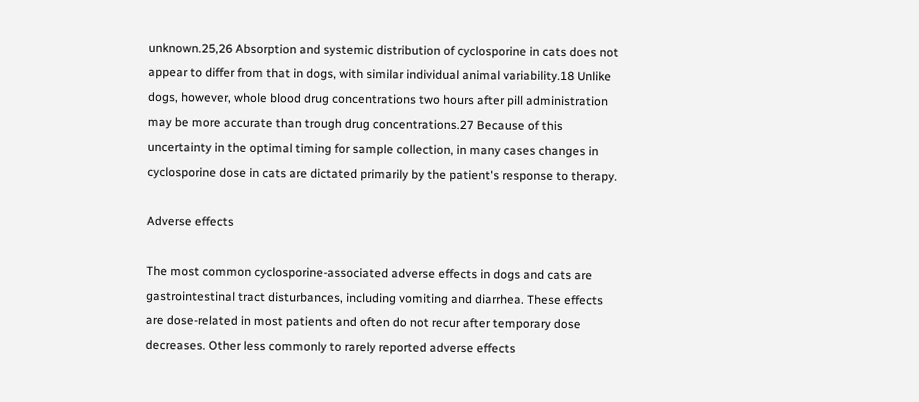unknown.25,26 Absorption and systemic distribution of cyclosporine in cats does not appear to differ from that in dogs, with similar individual animal variability.18 Unlike dogs, however, whole blood drug concentrations two hours after pill administration may be more accurate than trough drug concentrations.27 Because of this uncertainty in the optimal timing for sample collection, in many cases changes in cyclosporine dose in cats are dictated primarily by the patient's response to therapy.

Adverse effects

The most common cyclosporine-associated adverse effects in dogs and cats are gastrointestinal tract disturbances, including vomiting and diarrhea. These effects are dose-related in most patients and often do not recur after temporary dose decreases. Other less commonly to rarely reported adverse effects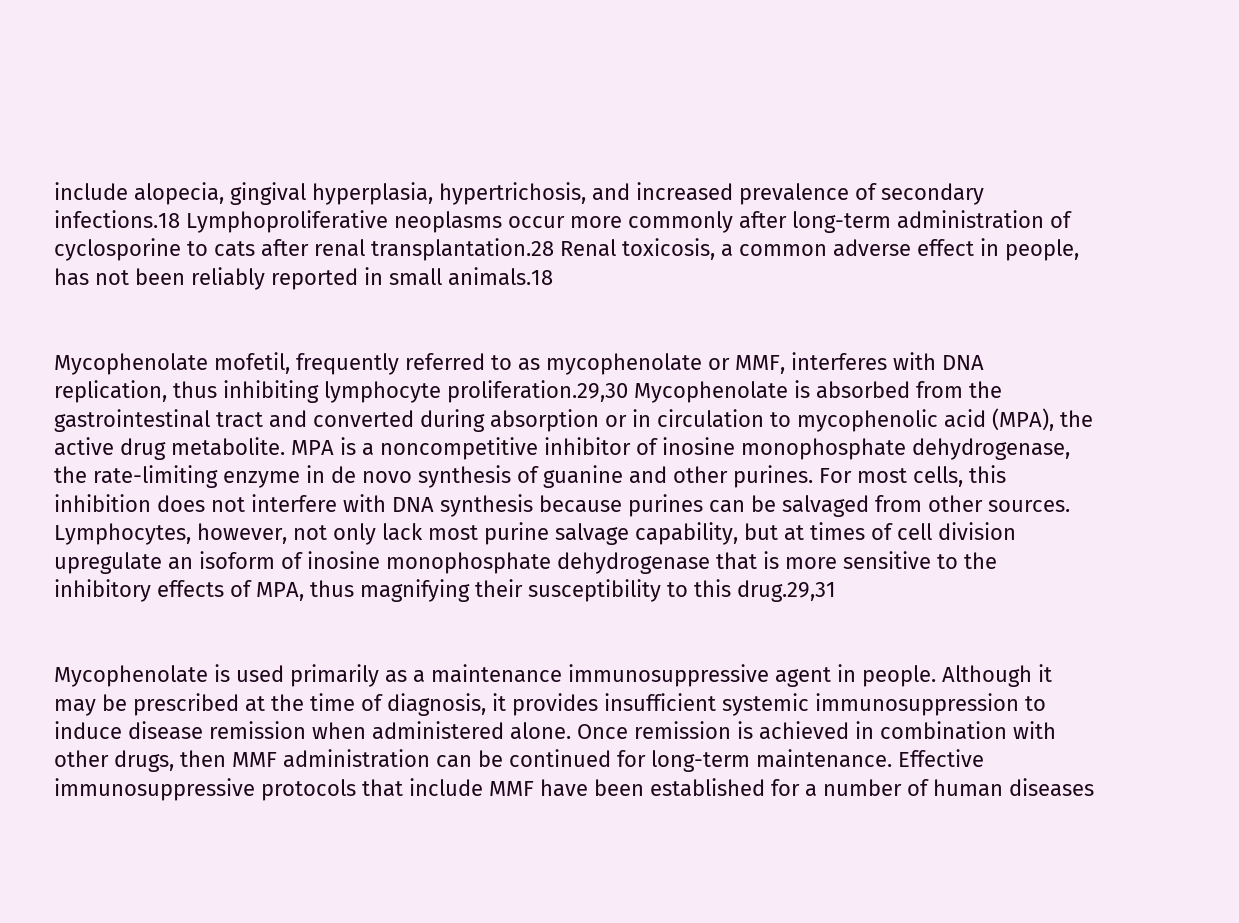include alopecia, gingival hyperplasia, hypertrichosis, and increased prevalence of secondary infections.18 Lymphoproliferative neoplasms occur more commonly after long-term administration of cyclosporine to cats after renal transplantation.28 Renal toxicosis, a common adverse effect in people, has not been reliably reported in small animals.18


Mycophenolate mofetil, frequently referred to as mycophenolate or MMF, interferes with DNA replication, thus inhibiting lymphocyte proliferation.29,30 Mycophenolate is absorbed from the gastrointestinal tract and converted during absorption or in circulation to mycophenolic acid (MPA), the active drug metabolite. MPA is a noncompetitive inhibitor of inosine monophosphate dehydrogenase, the rate-limiting enzyme in de novo synthesis of guanine and other purines. For most cells, this inhibition does not interfere with DNA synthesis because purines can be salvaged from other sources. Lymphocytes, however, not only lack most purine salvage capability, but at times of cell division upregulate an isoform of inosine monophosphate dehydrogenase that is more sensitive to the inhibitory effects of MPA, thus magnifying their susceptibility to this drug.29,31


Mycophenolate is used primarily as a maintenance immunosuppressive agent in people. Although it may be prescribed at the time of diagnosis, it provides insufficient systemic immunosuppression to induce disease remission when administered alone. Once remission is achieved in combination with other drugs, then MMF administration can be continued for long-term maintenance. Effective immunosuppressive protocols that include MMF have been established for a number of human diseases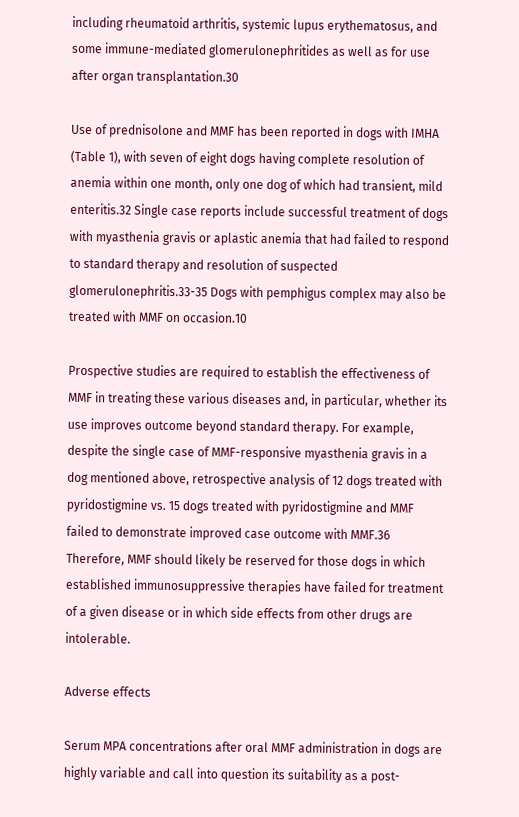including rheumatoid arthritis, systemic lupus erythematosus, and some immune-mediated glomerulonephritides as well as for use after organ transplantation.30

Use of prednisolone and MMF has been reported in dogs with IMHA (Table 1), with seven of eight dogs having complete resolution of anemia within one month, only one dog of which had transient, mild enteritis.32 Single case reports include successful treatment of dogs with myasthenia gravis or aplastic anemia that had failed to respond to standard therapy and resolution of suspected glomerulonephritis.33-35 Dogs with pemphigus complex may also be treated with MMF on occasion.10

Prospective studies are required to establish the effectiveness of MMF in treating these various diseases and, in particular, whether its use improves outcome beyond standard therapy. For example, despite the single case of MMF-responsive myasthenia gravis in a dog mentioned above, retrospective analysis of 12 dogs treated with pyridostigmine vs. 15 dogs treated with pyridostigmine and MMF failed to demonstrate improved case outcome with MMF.36 Therefore, MMF should likely be reserved for those dogs in which established immunosuppressive therapies have failed for treatment of a given disease or in which side effects from other drugs are intolerable.

Adverse effects

Serum MPA concentrations after oral MMF administration in dogs are highly variable and call into question its suitability as a post-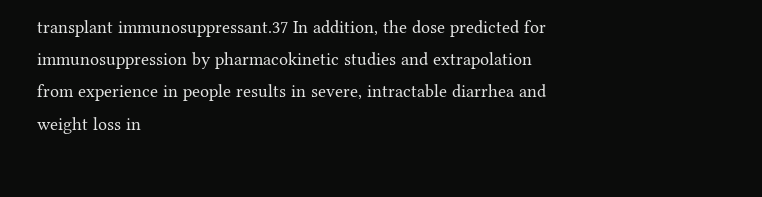transplant immunosuppressant.37 In addition, the dose predicted for immunosuppression by pharmacokinetic studies and extrapolation from experience in people results in severe, intractable diarrhea and weight loss in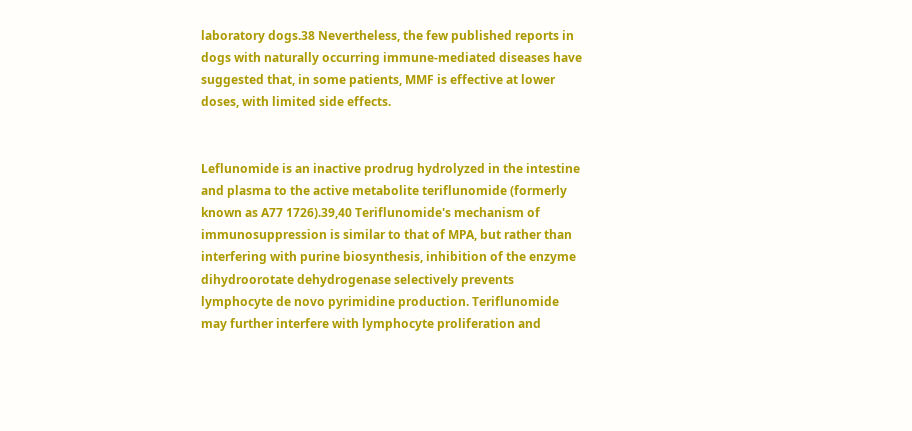laboratory dogs.38 Nevertheless, the few published reports in dogs with naturally occurring immune-mediated diseases have suggested that, in some patients, MMF is effective at lower doses, with limited side effects.


Leflunomide is an inactive prodrug hydrolyzed in the intestine and plasma to the active metabolite teriflunomide (formerly known as A77 1726).39,40 Teriflunomide's mechanism of immunosuppression is similar to that of MPA, but rather than interfering with purine biosynthesis, inhibition of the enzyme dihydroorotate dehydrogenase selectively prevents lymphocyte de novo pyrimidine production. Teriflunomide may further interfere with lymphocyte proliferation and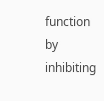function by inhibiting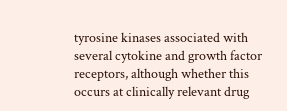tyrosine kinases associated with several cytokine and growth factor receptors, although whether this occurs at clinically relevant drug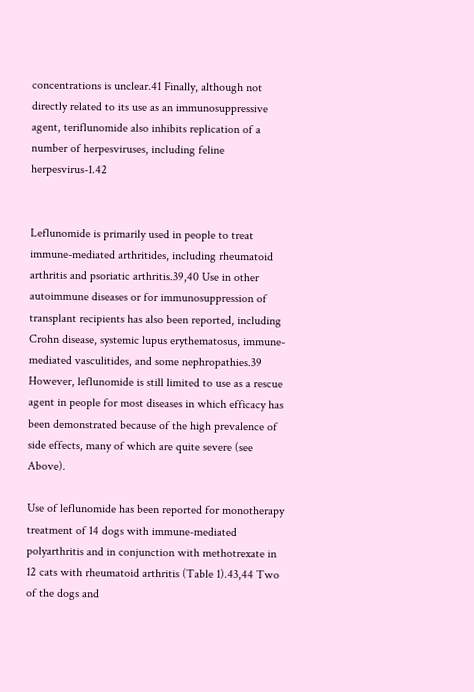concentrations is unclear.41 Finally, although not directly related to its use as an immunosuppressive agent, teriflunomide also inhibits replication of a number of herpesviruses, including feline herpesvirus-1.42


Leflunomide is primarily used in people to treat immune-mediated arthritides, including rheumatoid arthritis and psoriatic arthritis.39,40 Use in other autoimmune diseases or for immunosuppression of transplant recipients has also been reported, including Crohn disease, systemic lupus erythematosus, immune-mediated vasculitides, and some nephropathies.39 However, leflunomide is still limited to use as a rescue agent in people for most diseases in which efficacy has been demonstrated because of the high prevalence of side effects, many of which are quite severe (see Above).

Use of leflunomide has been reported for monotherapy treatment of 14 dogs with immune-mediated polyarthritis and in conjunction with methotrexate in 12 cats with rheumatoid arthritis (Table 1).43,44 Two of the dogs and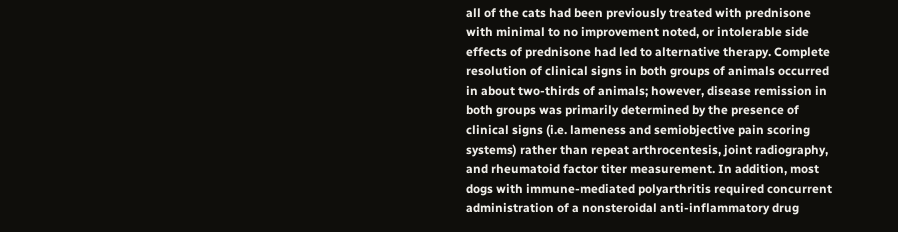all of the cats had been previously treated with prednisone with minimal to no improvement noted, or intolerable side effects of prednisone had led to alternative therapy. Complete resolution of clinical signs in both groups of animals occurred in about two-thirds of animals; however, disease remission in both groups was primarily determined by the presence of clinical signs (i.e. lameness and semiobjective pain scoring systems) rather than repeat arthrocentesis, joint radiography, and rheumatoid factor titer measurement. In addition, most dogs with immune-mediated polyarthritis required concurrent administration of a nonsteroidal anti-inflammatory drug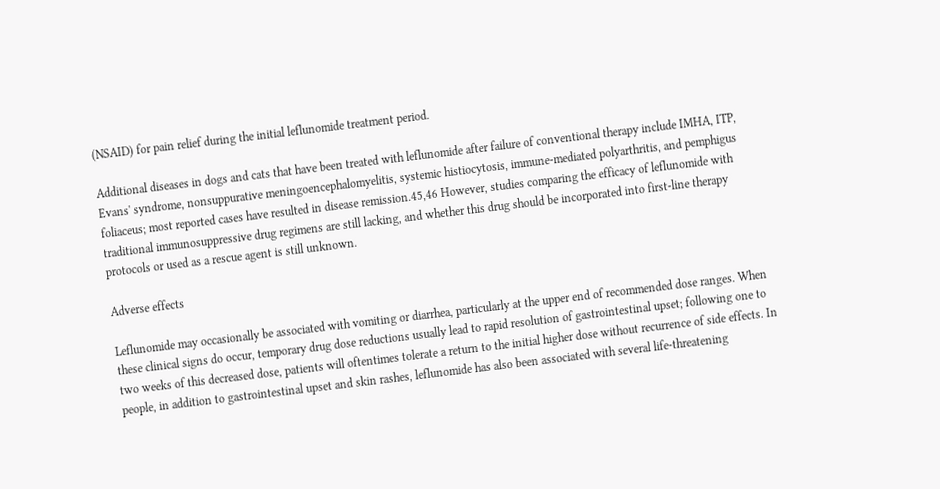(NSAID) for pain relief during the initial leflunomide treatment period.

Additional diseases in dogs and cats that have been treated with leflunomide after failure of conventional therapy include IMHA, ITP, Evans' syndrome, nonsuppurative meningoencephalomyelitis, systemic histiocytosis, immune-mediated polyarthritis, and pemphigus foliaceus; most reported cases have resulted in disease remission.45,46 However, studies comparing the efficacy of leflunomide with traditional immunosuppressive drug regimens are still lacking, and whether this drug should be incorporated into first-line therapy protocols or used as a rescue agent is still unknown.

Adverse effects

Leflunomide may occasionally be associated with vomiting or diarrhea, particularly at the upper end of recommended dose ranges. When these clinical signs do occur, temporary drug dose reductions usually lead to rapid resolution of gastrointestinal upset; following one to two weeks of this decreased dose, patients will oftentimes tolerate a return to the initial higher dose without recurrence of side effects. In people, in addition to gastrointestinal upset and skin rashes, leflunomide has also been associated with several life-threatening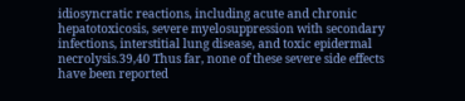idiosyncratic reactions, including acute and chronic hepatotoxicosis, severe myelosuppression with secondary infections, interstitial lung disease, and toxic epidermal necrolysis.39,40 Thus far, none of these severe side effects have been reported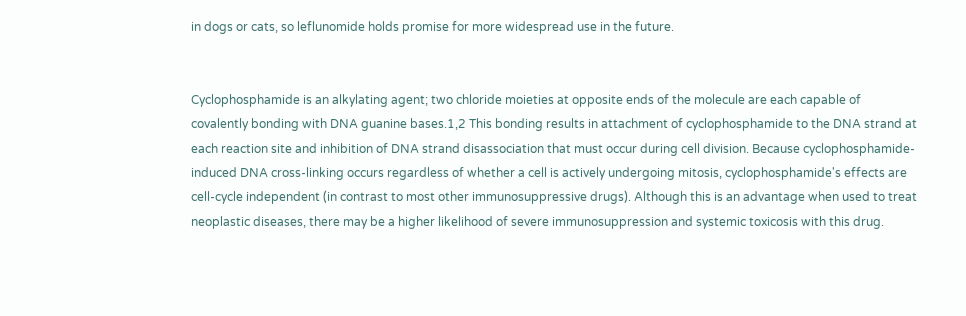in dogs or cats, so leflunomide holds promise for more widespread use in the future.


Cyclophosphamide is an alkylating agent; two chloride moieties at opposite ends of the molecule are each capable of covalently bonding with DNA guanine bases.1,2 This bonding results in attachment of cyclophosphamide to the DNA strand at each reaction site and inhibition of DNA strand disassociation that must occur during cell division. Because cyclophosphamide-induced DNA cross-linking occurs regardless of whether a cell is actively undergoing mitosis, cyclophosphamide's effects are cell-cycle independent (in contrast to most other immunosuppressive drugs). Although this is an advantage when used to treat neoplastic diseases, there may be a higher likelihood of severe immunosuppression and systemic toxicosis with this drug.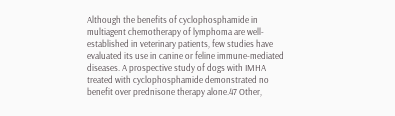Although the benefits of cyclophosphamide in multiagent chemotherapy of lymphoma are well-established in veterinary patients, few studies have evaluated its use in canine or feline immune-mediated diseases. A prospective study of dogs with IMHA treated with cyclophosphamide demonstrated no benefit over prednisone therapy alone.47 Other,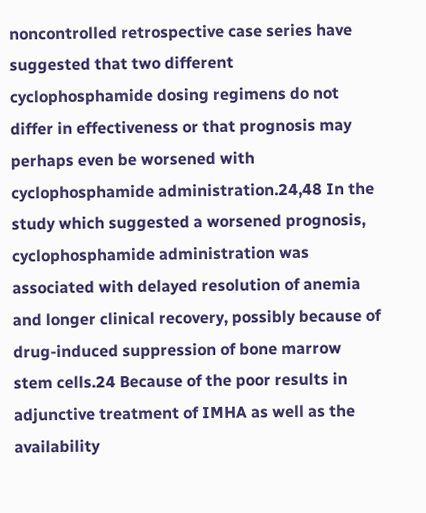noncontrolled retrospective case series have suggested that two different cyclophosphamide dosing regimens do not differ in effectiveness or that prognosis may perhaps even be worsened with cyclophosphamide administration.24,48 In the study which suggested a worsened prognosis, cyclophosphamide administration was associated with delayed resolution of anemia and longer clinical recovery, possibly because of drug-induced suppression of bone marrow stem cells.24 Because of the poor results in adjunctive treatment of IMHA as well as the availability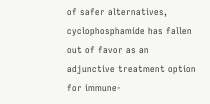of safer alternatives, cyclophosphamide has fallen out of favor as an adjunctive treatment option for immune-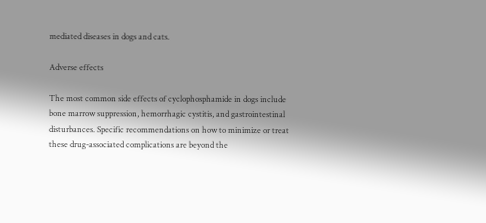mediated diseases in dogs and cats.

Adverse effects

The most common side effects of cyclophosphamide in dogs include bone marrow suppression, hemorrhagic cystitis, and gastrointestinal disturbances. Specific recommendations on how to minimize or treat these drug-associated complications are beyond the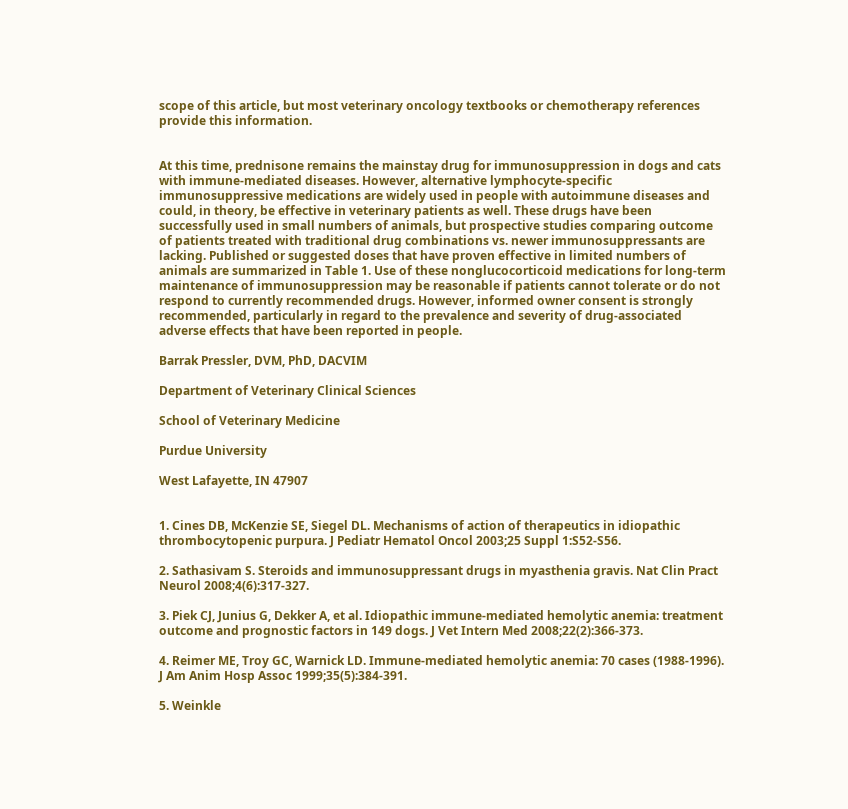scope of this article, but most veterinary oncology textbooks or chemotherapy references provide this information.


At this time, prednisone remains the mainstay drug for immunosuppression in dogs and cats with immune-mediated diseases. However, alternative lymphocyte-specific immunosuppressive medications are widely used in people with autoimmune diseases and could, in theory, be effective in veterinary patients as well. These drugs have been successfully used in small numbers of animals, but prospective studies comparing outcome of patients treated with traditional drug combinations vs. newer immunosuppressants are lacking. Published or suggested doses that have proven effective in limited numbers of animals are summarized in Table 1. Use of these nonglucocorticoid medications for long-term maintenance of immunosuppression may be reasonable if patients cannot tolerate or do not respond to currently recommended drugs. However, informed owner consent is strongly recommended, particularly in regard to the prevalence and severity of drug-associated adverse effects that have been reported in people.

Barrak Pressler, DVM, PhD, DACVIM

Department of Veterinary Clinical Sciences

School of Veterinary Medicine

Purdue University

West Lafayette, IN 47907


1. Cines DB, McKenzie SE, Siegel DL. Mechanisms of action of therapeutics in idiopathic thrombocytopenic purpura. J Pediatr Hematol Oncol 2003;25 Suppl 1:S52-S56.

2. Sathasivam S. Steroids and immunosuppressant drugs in myasthenia gravis. Nat Clin Pract Neurol 2008;4(6):317-327.

3. Piek CJ, Junius G, Dekker A, et al. Idiopathic immune-mediated hemolytic anemia: treatment outcome and prognostic factors in 149 dogs. J Vet Intern Med 2008;22(2):366-373.

4. Reimer ME, Troy GC, Warnick LD. Immune-mediated hemolytic anemia: 70 cases (1988-1996). J Am Anim Hosp Assoc 1999;35(5):384-391.

5. Weinkle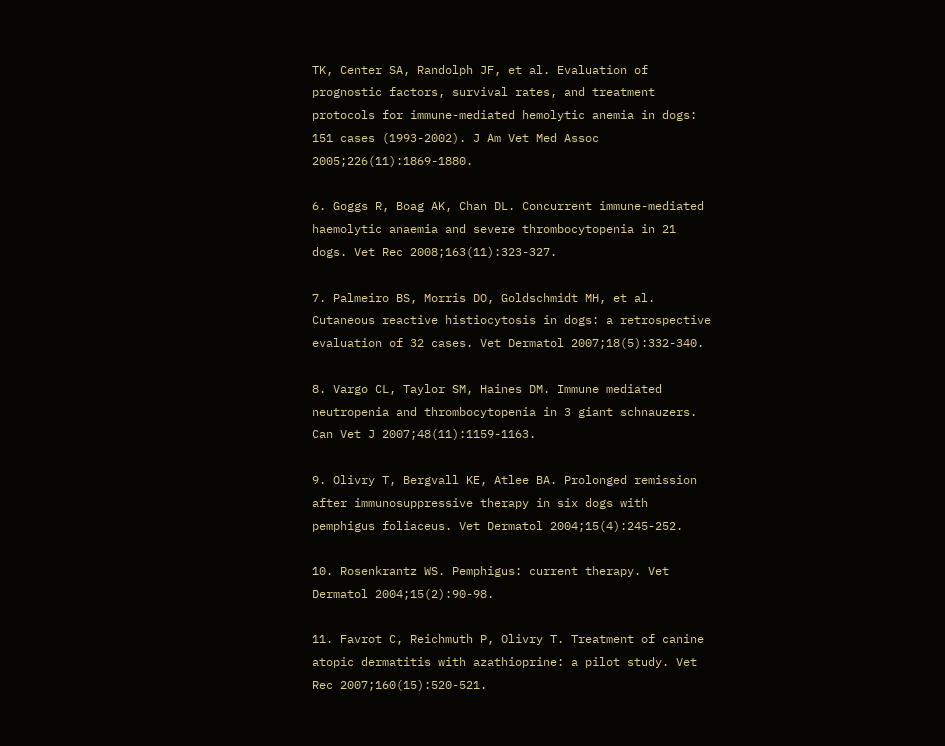TK, Center SA, Randolph JF, et al. Evaluation of prognostic factors, survival rates, and treatment protocols for immune-mediated hemolytic anemia in dogs: 151 cases (1993-2002). J Am Vet Med Assoc 2005;226(11):1869-1880.

6. Goggs R, Boag AK, Chan DL. Concurrent immune-mediated haemolytic anaemia and severe thrombocytopenia in 21 dogs. Vet Rec 2008;163(11):323-327.

7. Palmeiro BS, Morris DO, Goldschmidt MH, et al. Cutaneous reactive histiocytosis in dogs: a retrospective evaluation of 32 cases. Vet Dermatol 2007;18(5):332-340.

8. Vargo CL, Taylor SM, Haines DM. Immune mediated neutropenia and thrombocytopenia in 3 giant schnauzers. Can Vet J 2007;48(11):1159-1163.

9. Olivry T, Bergvall KE, Atlee BA. Prolonged remission after immunosuppressive therapy in six dogs with pemphigus foliaceus. Vet Dermatol 2004;15(4):245-252.

10. Rosenkrantz WS. Pemphigus: current therapy. Vet Dermatol 2004;15(2):90-98.

11. Favrot C, Reichmuth P, Olivry T. Treatment of canine atopic dermatitis with azathioprine: a pilot study. Vet Rec 2007;160(15):520-521.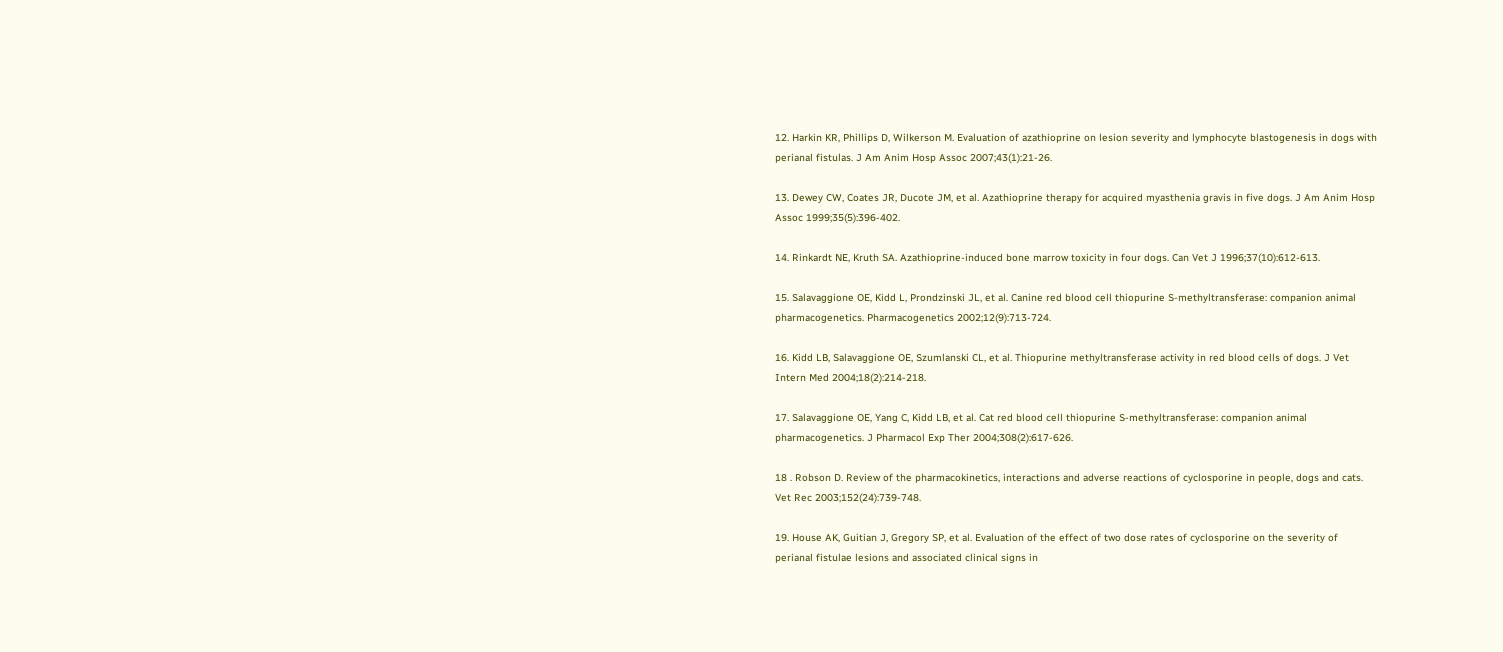12. Harkin KR, Phillips D, Wilkerson M. Evaluation of azathioprine on lesion severity and lymphocyte blastogenesis in dogs with perianal fistulas. J Am Anim Hosp Assoc 2007;43(1):21-26.

13. Dewey CW, Coates JR, Ducote JM, et al. Azathioprine therapy for acquired myasthenia gravis in five dogs. J Am Anim Hosp Assoc 1999;35(5):396-402.

14. Rinkardt NE, Kruth SA. Azathioprine-induced bone marrow toxicity in four dogs. Can Vet J 1996;37(10):612-613.

15. Salavaggione OE, Kidd L, Prondzinski JL, et al. Canine red blood cell thiopurine S-methyltransferase: companion animal pharmacogenetics. Pharmacogenetics 2002;12(9):713-724.

16. Kidd LB, Salavaggione OE, Szumlanski CL, et al. Thiopurine methyltransferase activity in red blood cells of dogs. J Vet Intern Med 2004;18(2):214-218.

17. Salavaggione OE, Yang C, Kidd LB, et al. Cat red blood cell thiopurine S-methyltransferase: companion animal pharmacogenetics. J Pharmacol Exp Ther 2004;308(2):617-626.

18 . Robson D. Review of the pharmacokinetics, interactions and adverse reactions of cyclosporine in people, dogs and cats. Vet Rec 2003;152(24):739-748.

19. House AK, Guitian J, Gregory SP, et al. Evaluation of the effect of two dose rates of cyclosporine on the severity of perianal fistulae lesions and associated clinical signs in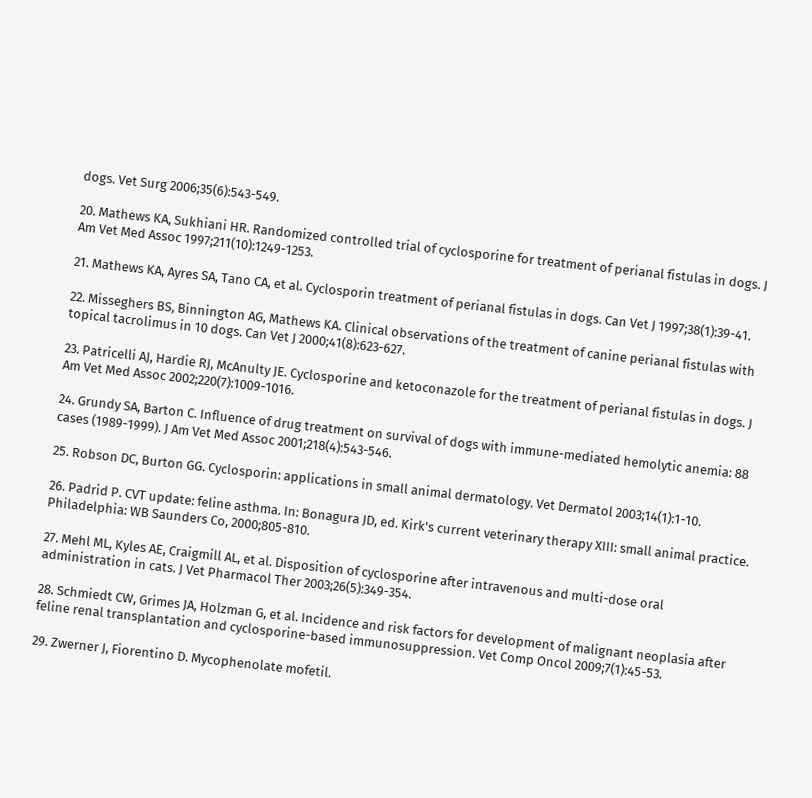dogs. Vet Surg 2006;35(6):543-549.

20. Mathews KA, Sukhiani HR. Randomized controlled trial of cyclosporine for treatment of perianal fistulas in dogs. J Am Vet Med Assoc 1997;211(10):1249-1253.

21. Mathews KA, Ayres SA, Tano CA, et al. Cyclosporin treatment of perianal fistulas in dogs. Can Vet J 1997;38(1):39-41.

22. Misseghers BS, Binnington AG, Mathews KA. Clinical observations of the treatment of canine perianal fistulas with topical tacrolimus in 10 dogs. Can Vet J 2000;41(8):623-627.

23. Patricelli AJ, Hardie RJ, McAnulty JE. Cyclosporine and ketoconazole for the treatment of perianal fistulas in dogs. J Am Vet Med Assoc 2002;220(7):1009-1016.

24. Grundy SA, Barton C. Influence of drug treatment on survival of dogs with immune-mediated hemolytic anemia: 88 cases (1989-1999). J Am Vet Med Assoc 2001;218(4):543-546.

25. Robson DC, Burton GG. Cyclosporin: applications in small animal dermatology. Vet Dermatol 2003;14(1):1-10.

26. Padrid P. CVT update: feline asthma. In: Bonagura JD, ed. Kirk's current veterinary therapy XIII: small animal practice. Philadelphia: WB Saunders Co, 2000;805-810.

27. Mehl ML, Kyles AE, Craigmill AL, et al. Disposition of cyclosporine after intravenous and multi-dose oral administration in cats. J Vet Pharmacol Ther 2003;26(5):349-354.

28. Schmiedt CW, Grimes JA, Holzman G, et al. Incidence and risk factors for development of malignant neoplasia after feline renal transplantation and cyclosporine-based immunosuppression. Vet Comp Oncol 2009;7(1):45-53.

29. Zwerner J, Fiorentino D. Mycophenolate mofetil.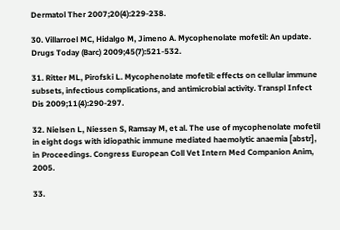Dermatol Ther 2007;20(4):229-238.

30. Villarroel MC, Hidalgo M, Jimeno A. Mycophenolate mofetil: An update. Drugs Today (Barc) 2009;45(7):521-532.

31. Ritter ML, Pirofski L. Mycophenolate mofetil: effects on cellular immune subsets, infectious complications, and antimicrobial activity. Transpl Infect Dis 2009;11(4):290-297.

32. Nielsen L, Niessen S, Ramsay M, et al. The use of mycophenolate mofetil in eight dogs with idiopathic immune mediated haemolytic anaemia [abstr], in Proceedings. Congress European Coll Vet Intern Med Companion Anim, 2005.

33.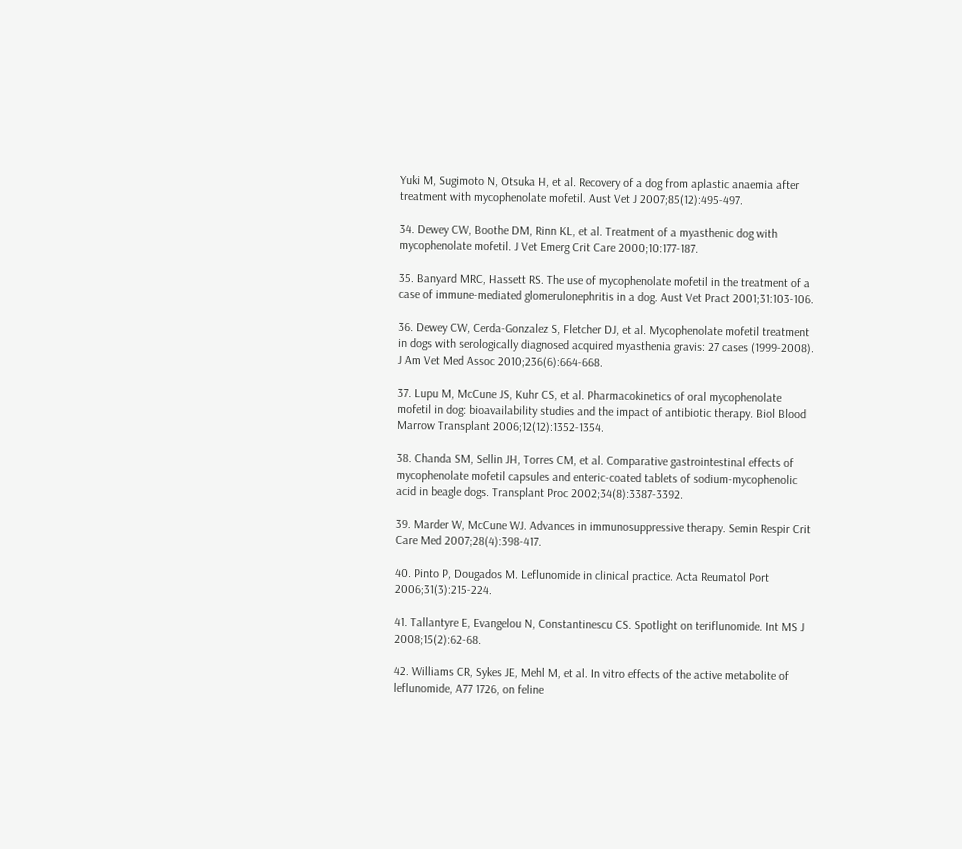Yuki M, Sugimoto N, Otsuka H, et al. Recovery of a dog from aplastic anaemia after treatment with mycophenolate mofetil. Aust Vet J 2007;85(12):495-497.

34. Dewey CW, Boothe DM, Rinn KL, et al. Treatment of a myasthenic dog with mycophenolate mofetil. J Vet Emerg Crit Care 2000;10:177-187.

35. Banyard MRC, Hassett RS. The use of mycophenolate mofetil in the treatment of a case of immune-mediated glomerulonephritis in a dog. Aust Vet Pract 2001;31:103-106.

36. Dewey CW, Cerda-Gonzalez S, Fletcher DJ, et al. Mycophenolate mofetil treatment in dogs with serologically diagnosed acquired myasthenia gravis: 27 cases (1999-2008). J Am Vet Med Assoc 2010;236(6):664-668.

37. Lupu M, McCune JS, Kuhr CS, et al. Pharmacokinetics of oral mycophenolate mofetil in dog: bioavailability studies and the impact of antibiotic therapy. Biol Blood Marrow Transplant 2006;12(12):1352-1354.

38. Chanda SM, Sellin JH, Torres CM, et al. Comparative gastrointestinal effects of mycophenolate mofetil capsules and enteric-coated tablets of sodium-mycophenolic acid in beagle dogs. Transplant Proc 2002;34(8):3387-3392.

39. Marder W, McCune WJ. Advances in immunosuppressive therapy. Semin Respir Crit Care Med 2007;28(4):398-417.

40. Pinto P, Dougados M. Leflunomide in clinical practice. Acta Reumatol Port 2006;31(3):215-224.

41. Tallantyre E, Evangelou N, Constantinescu CS. Spotlight on teriflunomide. Int MS J 2008;15(2):62-68.

42. Williams CR, Sykes JE, Mehl M, et al. In vitro effects of the active metabolite of leflunomide, A77 1726, on feline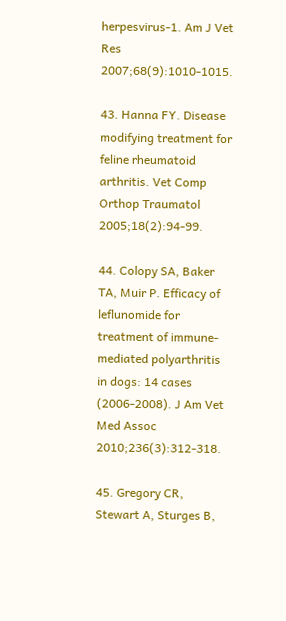herpesvirus-1. Am J Vet Res 2007;68(9):1010-1015.

43. Hanna FY. Disease modifying treatment for feline rheumatoid arthritis. Vet Comp Orthop Traumatol 2005;18(2):94-99.

44. Colopy SA, Baker TA, Muir P. Efficacy of leflunomide for treatment of immune-mediated polyarthritis in dogs: 14 cases (2006-2008). J Am Vet Med Assoc 2010;236(3):312-318.

45. Gregory CR, Stewart A, Sturges B,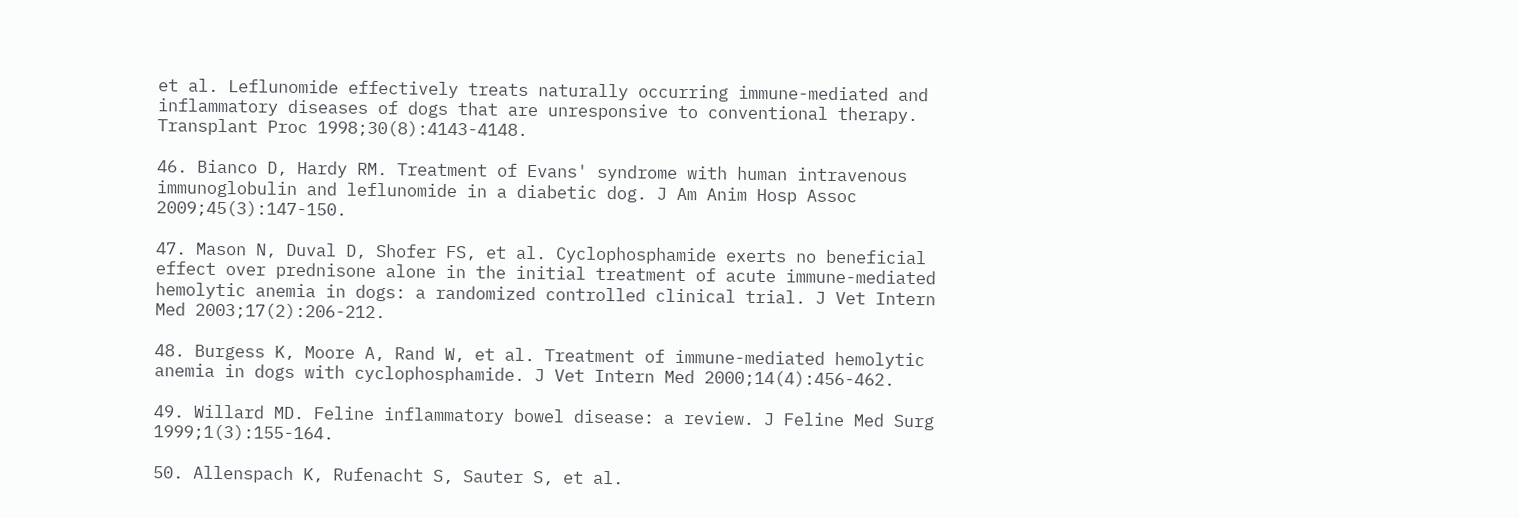et al. Leflunomide effectively treats naturally occurring immune-mediated and inflammatory diseases of dogs that are unresponsive to conventional therapy. Transplant Proc 1998;30(8):4143-4148.

46. Bianco D, Hardy RM. Treatment of Evans' syndrome with human intravenous immunoglobulin and leflunomide in a diabetic dog. J Am Anim Hosp Assoc 2009;45(3):147-150.

47. Mason N, Duval D, Shofer FS, et al. Cyclophosphamide exerts no beneficial effect over prednisone alone in the initial treatment of acute immune-mediated hemolytic anemia in dogs: a randomized controlled clinical trial. J Vet Intern Med 2003;17(2):206-212.

48. Burgess K, Moore A, Rand W, et al. Treatment of immune-mediated hemolytic anemia in dogs with cyclophosphamide. J Vet Intern Med 2000;14(4):456-462.

49. Willard MD. Feline inflammatory bowel disease: a review. J Feline Med Surg 1999;1(3):155-164.

50. Allenspach K, Rufenacht S, Sauter S, et al.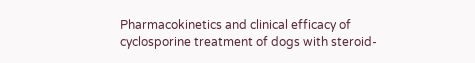Pharmacokinetics and clinical efficacy of cyclosporine treatment of dogs with steroid-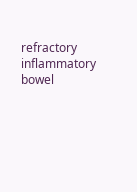refractory inflammatory bowel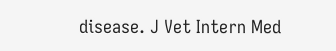disease. J Vet Intern Med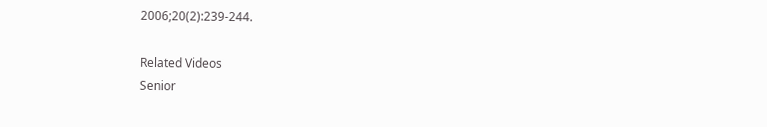2006;20(2):239-244.

Related Videos
Senior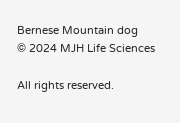Bernese Mountain dog
© 2024 MJH Life Sciences

All rights reserved.